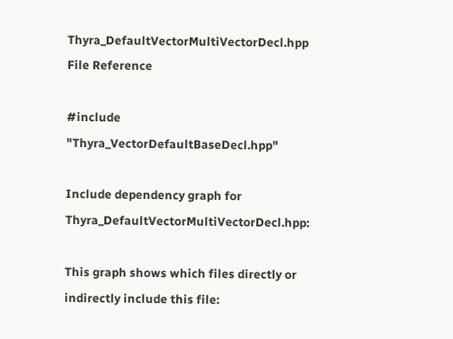Thyra_DefaultVectorMultiVectorDecl.hpp File Reference

#include "Thyra_VectorDefaultBaseDecl.hpp"

Include dependency graph for Thyra_DefaultVectorMultiVectorDecl.hpp:

This graph shows which files directly or indirectly include this file: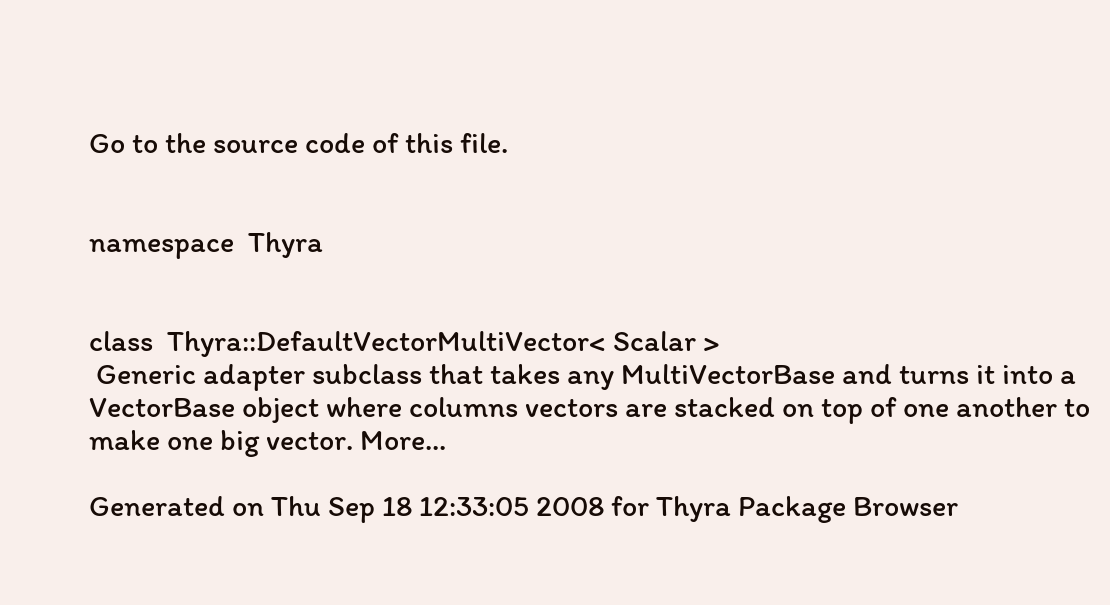Go to the source code of this file.


namespace  Thyra


class  Thyra::DefaultVectorMultiVector< Scalar >
 Generic adapter subclass that takes any MultiVectorBase and turns it into a VectorBase object where columns vectors are stacked on top of one another to make one big vector. More...

Generated on Thu Sep 18 12:33:05 2008 for Thyra Package Browser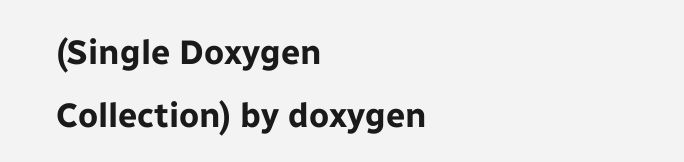(Single Doxygen Collection) by doxygen